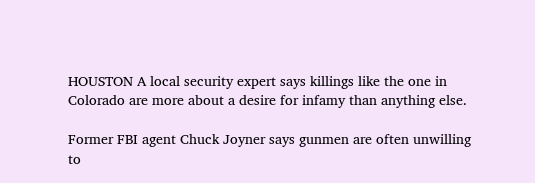HOUSTON A local security expert says killings like the one in Colorado are more about a desire for infamy than anything else.

Former FBI agent Chuck Joyner says gunmen are often unwilling to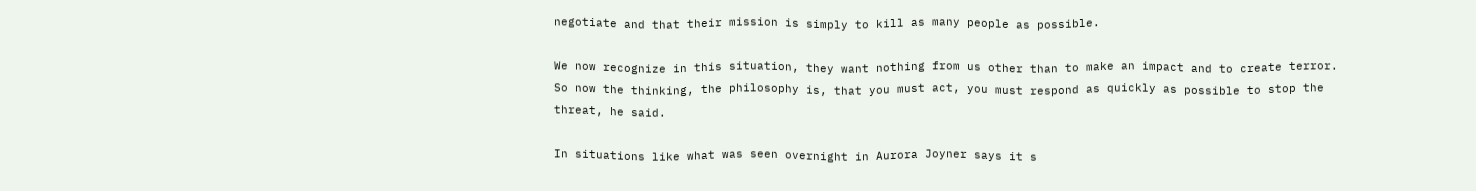negotiate and that their mission is simply to kill as many people as possible.

We now recognize in this situation, they want nothing from us other than to make an impact and to create terror. So now the thinking, the philosophy is, that you must act, you must respond as quickly as possible to stop the threat, he said.

In situations like what was seen overnight in Aurora Joyner says it s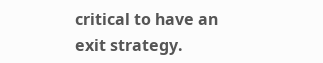critical to have an exit strategy.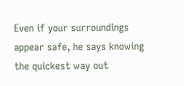Even if your surroundings appear safe, he says knowing the quickest way out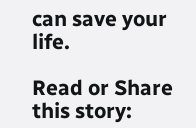can save your life.

Read or Share this story: